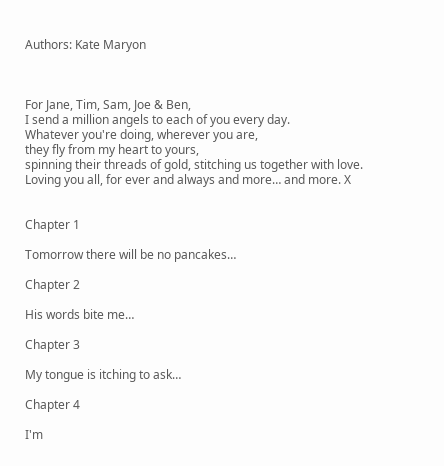Authors: Kate Maryon



For Jane, Tim, Sam, Joe & Ben,
I send a million angels to each of you every day.
Whatever you're doing, wherever you are,
they fly from my heart to yours,
spinning their threads of gold, stitching us together with love.
Loving you all, for ever and always and more… and more. X


Chapter 1

Tomorrow there will be no pancakes…

Chapter 2

His words bite me…

Chapter 3

My tongue is itching to ask…

Chapter 4

I'm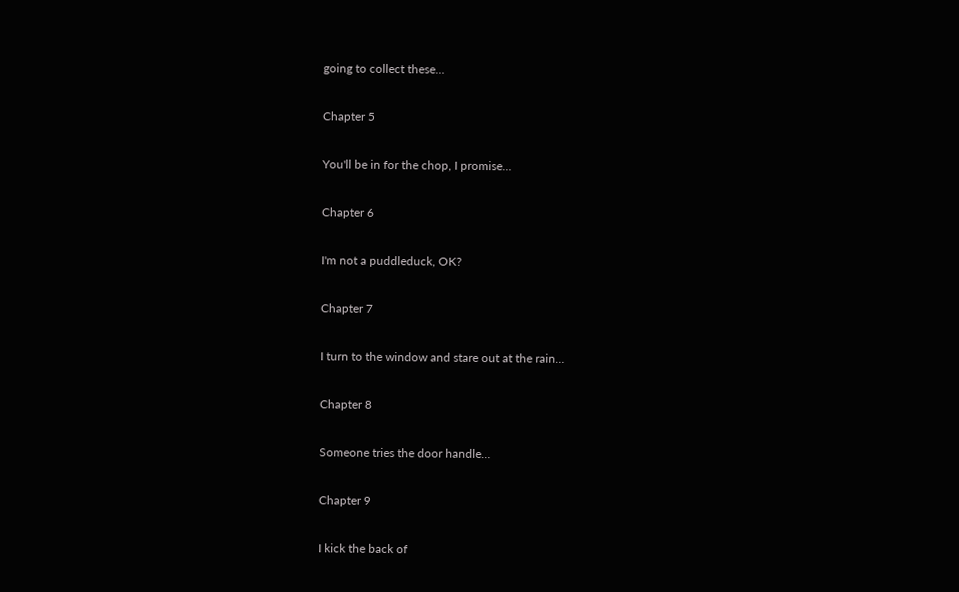going to collect these…

Chapter 5

You'll be in for the chop, I promise…

Chapter 6

I'm not a puddleduck, OK?

Chapter 7

I turn to the window and stare out at the rain…

Chapter 8

Someone tries the door handle…

Chapter 9

I kick the back of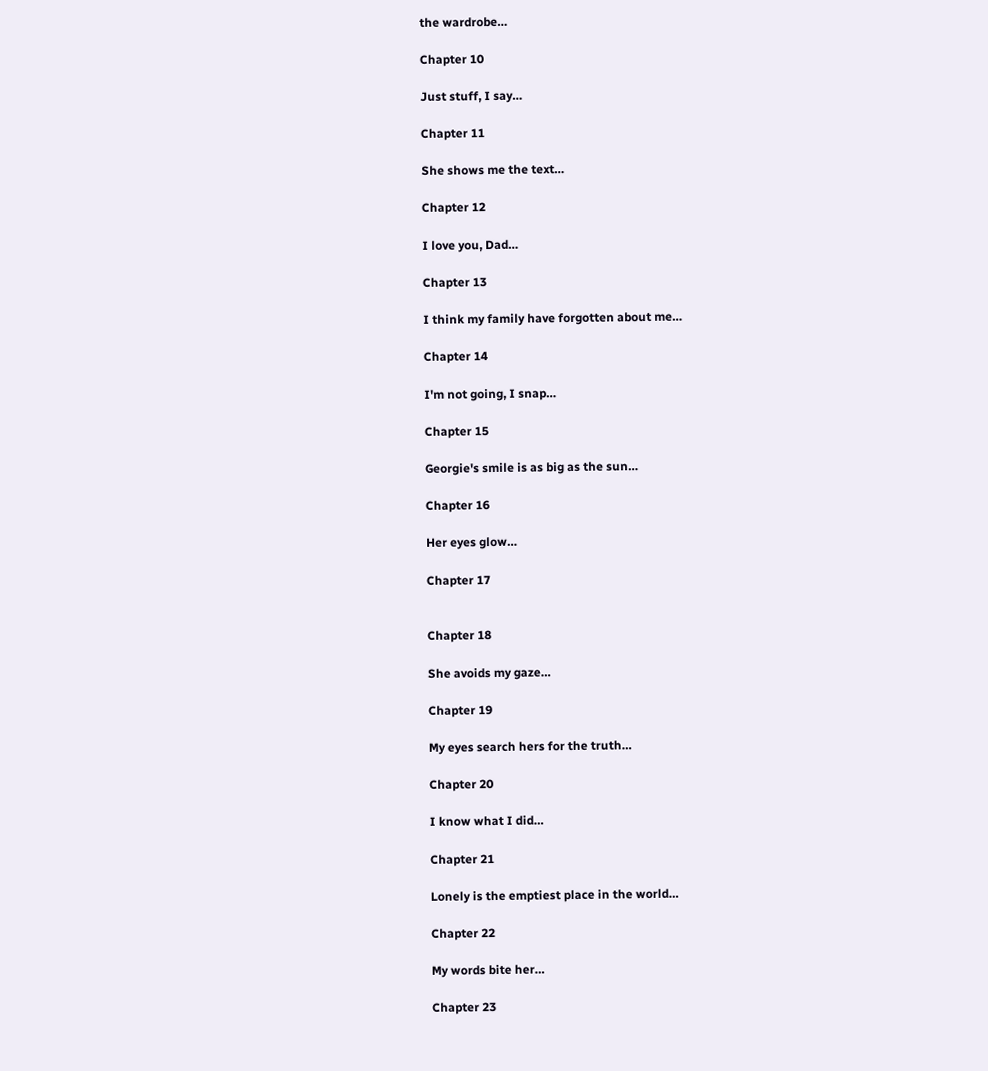the wardrobe…

Chapter 10

Just stuff, I say…

Chapter 11

She shows me the text…

Chapter 12

I love you, Dad…

Chapter 13

I think my family have forgotten about me…

Chapter 14

I'm not going, I snap…

Chapter 15

Georgie's smile is as big as the sun…

Chapter 16

Her eyes glow…

Chapter 17


Chapter 18

She avoids my gaze…

Chapter 19

My eyes search hers for the truth…

Chapter 20

I know what I did…

Chapter 21

Lonely is the emptiest place in the world…

Chapter 22

My words bite her…

Chapter 23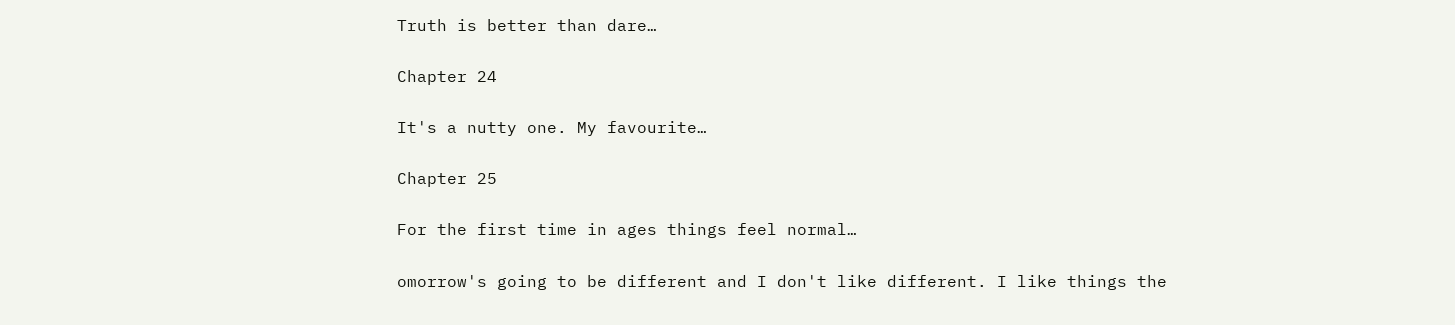Truth is better than dare…

Chapter 24

It's a nutty one. My favourite…

Chapter 25

For the first time in ages things feel normal…

omorrow's going to be different and I don't like different. I like things the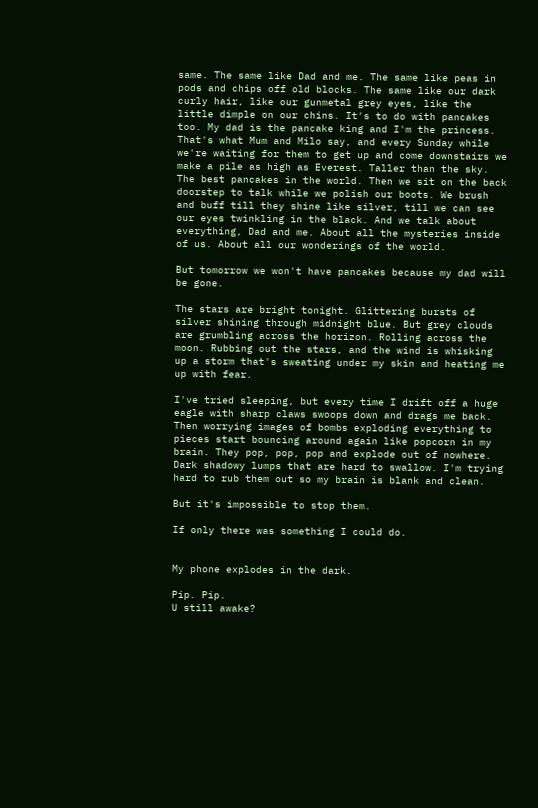same. The same like Dad and me. The same like peas in pods and chips off old blocks. The same like our dark curly hair, like our gunmetal grey eyes, like the little dimple on our chins. It's to do with pancakes too. My dad is the pancake king and I'm the princess. That's what Mum and Milo say, and every Sunday while we're waiting for them to get up and come downstairs we make a pile as high as Everest. Taller than the sky. The best pancakes in the world. Then we sit on the back doorstep to talk while we polish our boots. We brush and buff till they shine like silver, till we can see
our eyes twinkling in the black. And we talk about everything, Dad and me. About all the mysteries inside of us. About all our wonderings of the world.

But tomorrow we won't have pancakes because my dad will be gone.

The stars are bright tonight. Glittering bursts of silver shining through midnight blue. But grey clouds are grumbling across the horizon. Rolling across the moon. Rubbing out the stars, and the wind is whisking up a storm that's sweating under my skin and heating me up with fear.

I've tried sleeping, but every time I drift off a huge eagle with sharp claws swoops down and drags me back. Then worrying images of bombs exploding everything to pieces start bouncing around again like popcorn in my brain. They pop, pop, pop and explode out of nowhere. Dark shadowy lumps that are hard to swallow. I'm trying hard to rub them out so my brain is blank and clean.

But it's impossible to stop them.

If only there was something I could do.


My phone explodes in the dark.

Pip. Pip.
U still awake?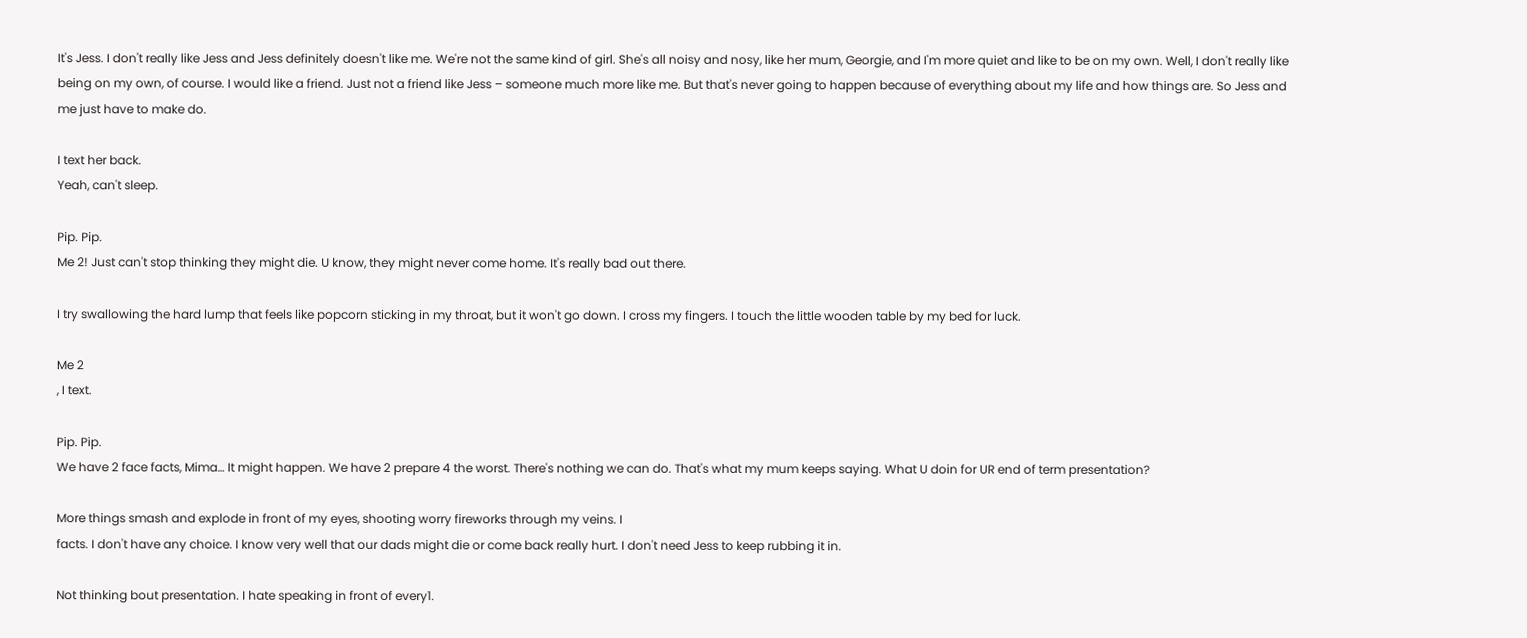It's Jess. I don't really like Jess and Jess definitely doesn't like me. We're not the same kind of girl. She's all noisy and nosy, like her mum, Georgie, and I'm more quiet and like to be on my own. Well, I don't really like being on my own, of course. I would like a friend. Just not a friend like Jess – someone much more like me. But that's never going to happen because of everything about my life and how things are. So Jess and me just have to make do.

I text her back.
Yeah, can't sleep.

Pip. Pip.
Me 2! Just can't stop thinking they might die. U know, they might never come home. It's really bad out there.

I try swallowing the hard lump that feels like popcorn sticking in my throat, but it won't go down. I cross my fingers. I touch the little wooden table by my bed for luck.

Me 2
, I text.

Pip. Pip.
We have 2 face facts, Mima… It might happen. We have 2 prepare 4 the worst. There's nothing we can do. That's what my mum keeps saying. What U doin for UR end of term presentation?

More things smash and explode in front of my eyes, shooting worry fireworks through my veins. I
facts. I don't have any choice. I know very well that our dads might die or come back really hurt. I don't need Jess to keep rubbing it in.

Not thinking bout presentation. I hate speaking in front of every1.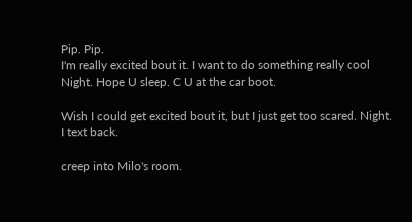Pip. Pip.
I'm really excited bout it. I want to do something really cool
Night. Hope U sleep. C U at the car boot.

Wish I could get excited bout it, but I just get too scared. Night.
I text back.

creep into Milo's room.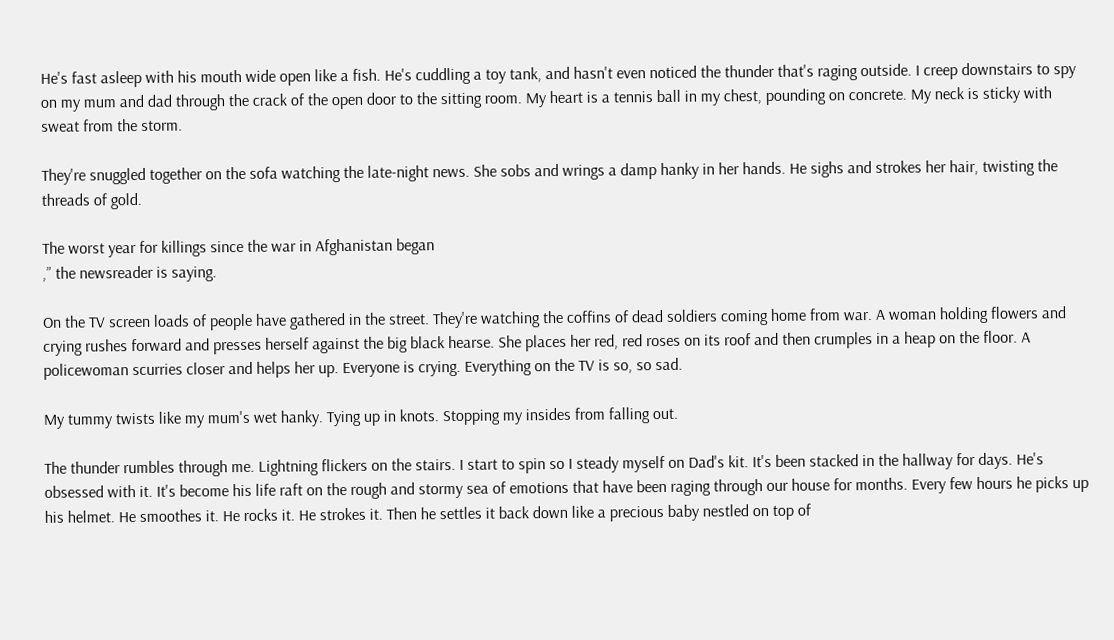He's fast asleep with his mouth wide open like a fish. He's cuddling a toy tank, and hasn't even noticed the thunder that's raging outside. I creep downstairs to spy on my mum and dad through the crack of the open door to the sitting room. My heart is a tennis ball in my chest, pounding on concrete. My neck is sticky with sweat from the storm.

They're snuggled together on the sofa watching the late-night news. She sobs and wrings a damp hanky in her hands. He sighs and strokes her hair, twisting the threads of gold.

The worst year for killings since the war in Afghanistan began
,” the newsreader is saying.

On the TV screen loads of people have gathered in the street. They're watching the coffins of dead soldiers coming home from war. A woman holding flowers and crying rushes forward and presses herself against the big black hearse. She places her red, red roses on its roof and then crumples in a heap on the floor. A policewoman scurries closer and helps her up. Everyone is crying. Everything on the TV is so, so sad.

My tummy twists like my mum's wet hanky. Tying up in knots. Stopping my insides from falling out.

The thunder rumbles through me. Lightning flickers on the stairs. I start to spin so I steady myself on Dad's kit. It's been stacked in the hallway for days. He's obsessed with it. It's become his life raft on the rough and stormy sea of emotions that have been raging through our house for months. Every few hours he picks up his helmet. He smoothes it. He rocks it. He strokes it. Then he settles it back down like a precious baby nestled on top of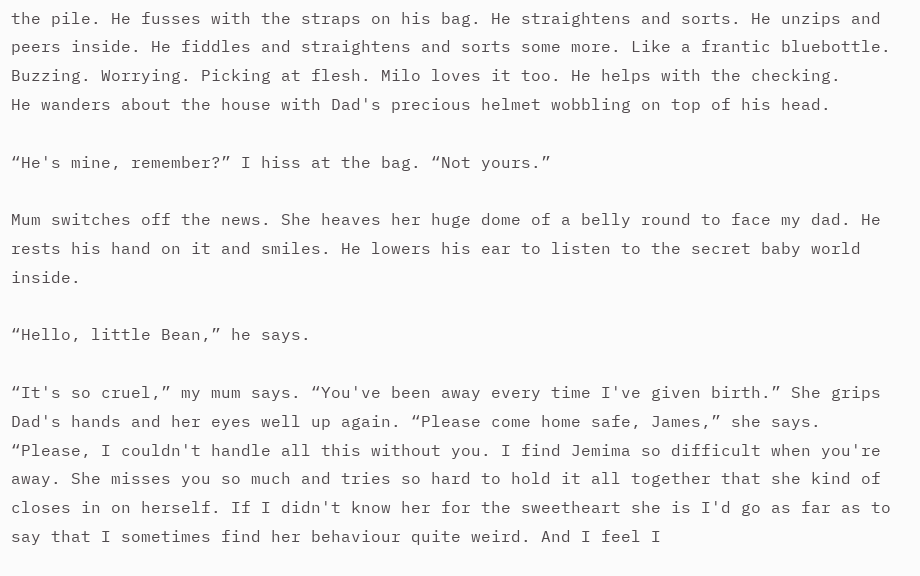the pile. He fusses with the straps on his bag. He straightens and sorts. He unzips and peers inside. He fiddles and straightens and sorts some more. Like a frantic bluebottle. Buzzing. Worrying. Picking at flesh. Milo loves it too. He helps with the checking.
He wanders about the house with Dad's precious helmet wobbling on top of his head.

“He's mine, remember?” I hiss at the bag. “Not yours.”

Mum switches off the news. She heaves her huge dome of a belly round to face my dad. He rests his hand on it and smiles. He lowers his ear to listen to the secret baby world inside.

“Hello, little Bean,” he says.

“It's so cruel,” my mum says. “You've been away every time I've given birth.” She grips Dad's hands and her eyes well up again. “Please come home safe, James,” she says. “Please, I couldn't handle all this without you. I find Jemima so difficult when you're away. She misses you so much and tries so hard to hold it all together that she kind of closes in on herself. If I didn't know her for the sweetheart she is I'd go as far as to say that I sometimes find her behaviour quite weird. And I feel I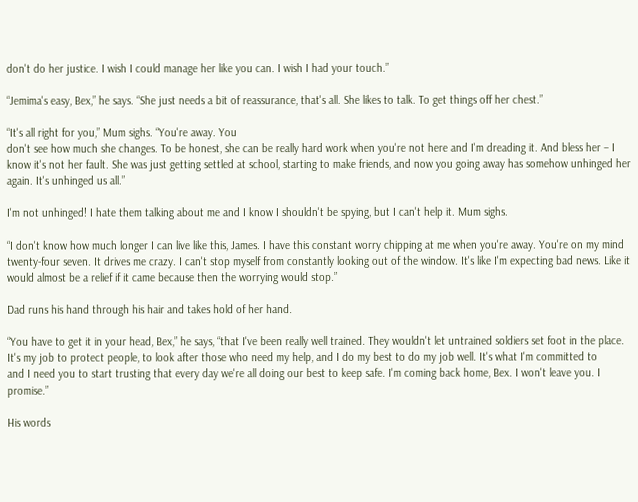don't do her justice. I wish I could manage her like you can. I wish I had your touch.”

“Jemima's easy, Bex,” he says. “She just needs a bit of reassurance, that's all. She likes to talk. To get things off her chest.”

“It's all right for you,” Mum sighs. “You're away. You
don't see how much she changes. To be honest, she can be really hard work when you're not here and I'm dreading it. And bless her – I know it's not her fault. She was just getting settled at school, starting to make friends, and now you going away has somehow unhinged her again. It's unhinged us all.”

I'm not unhinged! I hate them talking about me and I know I shouldn't be spying, but I can't help it. Mum sighs.

“I don't know how much longer I can live like this, James. I have this constant worry chipping at me when you're away. You're on my mind twenty-four seven. It drives me crazy. I can't stop myself from constantly looking out of the window. It's like I'm expecting bad news. Like it would almost be a relief if it came because then the worrying would stop.”

Dad runs his hand through his hair and takes hold of her hand.

“You have to get it in your head, Bex,” he says, “that I've been really well trained. They wouldn't let untrained soldiers set foot in the place. It's my job to protect people, to look after those who need my help, and I do my best to do my job well. It's what I'm committed to
and I need you to start trusting that every day we're all doing our best to keep safe. I'm coming back home, Bex. I won't leave you. I promise.”

His words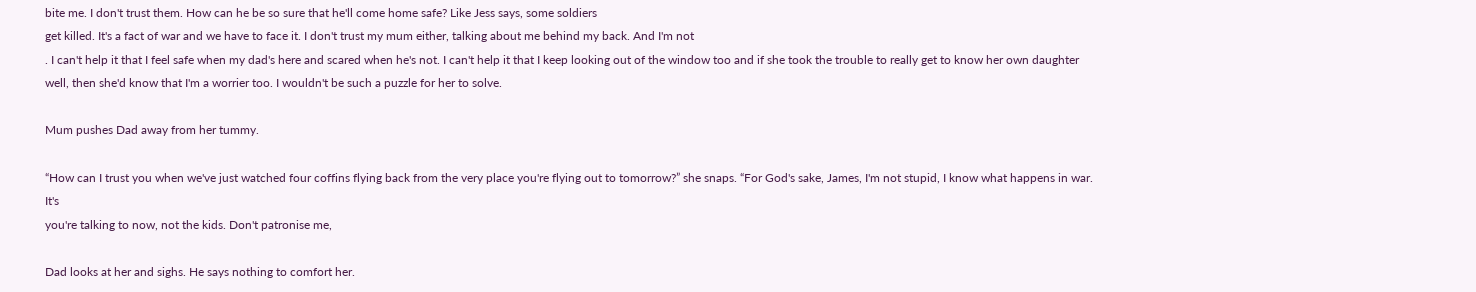bite me. I don't trust them. How can he be so sure that he'll come home safe? Like Jess says, some soldiers
get killed. It's a fact of war and we have to face it. I don't trust my mum either, talking about me behind my back. And I'm not
. I can't help it that I feel safe when my dad's here and scared when he's not. I can't help it that I keep looking out of the window too and if she took the trouble to really get to know her own daughter well, then she'd know that I'm a worrier too. I wouldn't be such a puzzle for her to solve.

Mum pushes Dad away from her tummy.

“How can I trust you when we've just watched four coffins flying back from the very place you're flying out to tomorrow?” she snaps. “For God's sake, James, I'm not stupid, I know what happens in war. It's
you're talking to now, not the kids. Don't patronise me,

Dad looks at her and sighs. He says nothing to comfort her.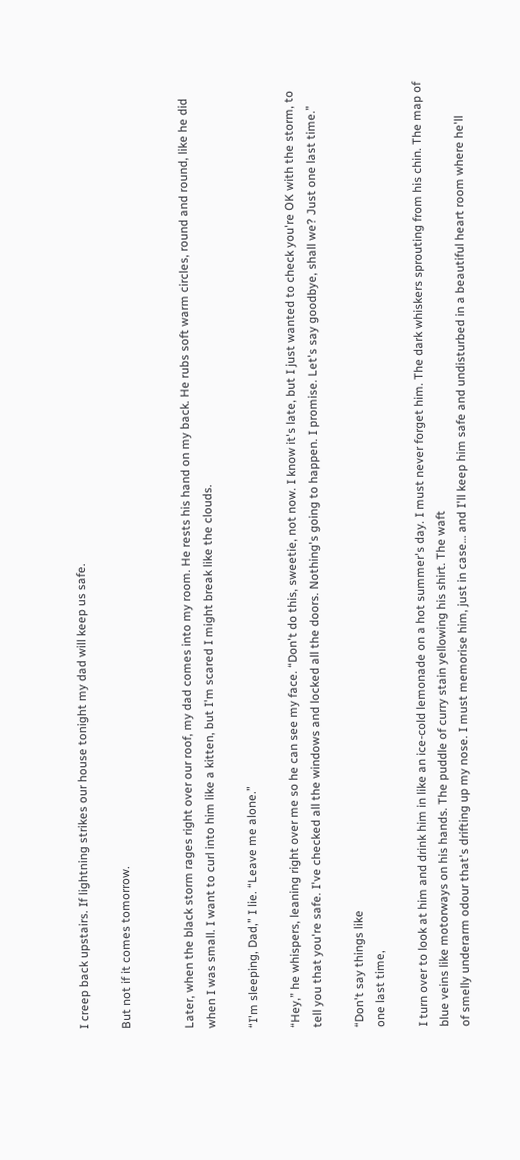I creep back upstairs. If lightning strikes our house tonight my dad will keep us safe.

But not if it comes tomorrow.


Later, when the black storm rages right over our roof, my dad comes into my room. He rests his hand on my back. He rubs soft warm circles, round and round, like he did when I was small. I want to curl into him like a kitten, but I'm scared I might break like the clouds.

“I'm sleeping, Dad,” I lie. “Leave me alone.”

“Hey,” he whispers, leaning right over me so he can see my face. “Don't do this, sweetie, not now. I know it's late, but I just wanted to check you're OK with the storm, to tell you that you're safe. I've checked all the windows and locked all the doors. Nothing's going to happen. I promise. Let's say goodbye, shall we? Just one last time.”

“Don't say things like
one last time,

I turn over to look at him and drink him in like an ice-cold lemonade on a hot summer's day. I must never forget him. The dark whiskers sprouting from his chin. The map of blue veins like motorways on his hands. The puddle of curry stain yellowing his shirt. The waft
of smelly underarm odour that's drifting up my nose. I must memorise him, just in case… and I'll keep him safe and undisturbed in a beautiful heart room where he'll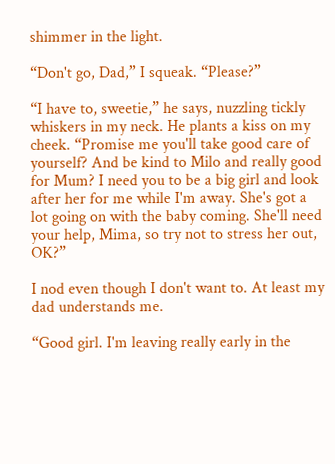shimmer in the light.

“Don't go, Dad,” I squeak. “Please?”

“I have to, sweetie,” he says, nuzzling tickly whiskers in my neck. He plants a kiss on my cheek. “Promise me you'll take good care of yourself? And be kind to Milo and really good for Mum? I need you to be a big girl and look after her for me while I'm away. She's got a lot going on with the baby coming. She'll need your help, Mima, so try not to stress her out, OK?”

I nod even though I don't want to. At least my dad understands me.

“Good girl. I'm leaving really early in the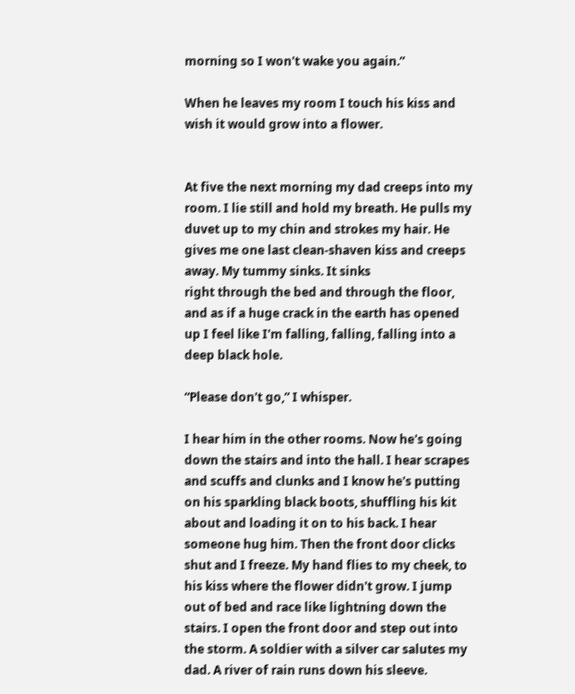morning so I won't wake you again.”

When he leaves my room I touch his kiss and wish it would grow into a flower.


At five the next morning my dad creeps into my room. I lie still and hold my breath. He pulls my duvet up to my chin and strokes my hair. He gives me one last clean-shaven kiss and creeps away. My tummy sinks. It sinks
right through the bed and through the floor, and as if a huge crack in the earth has opened up I feel like I'm falling, falling, falling into a deep black hole.

“Please don't go,” I whisper.

I hear him in the other rooms. Now he's going down the stairs and into the hall. I hear scrapes and scuffs and clunks and I know he's putting on his sparkling black boots, shuffling his kit about and loading it on to his back. I hear someone hug him. Then the front door clicks shut and I freeze. My hand flies to my cheek, to his kiss where the flower didn't grow. I jump out of bed and race like lightning down the stairs. I open the front door and step out into the storm. A soldier with a silver car salutes my dad. A river of rain runs down his sleeve.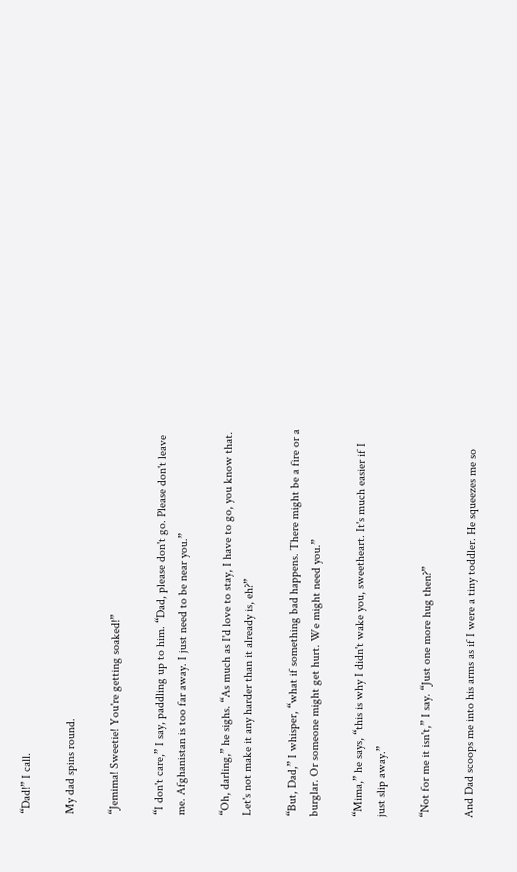“Dad!” I call.

My dad spins round.

“Jemima! Sweetie! You're getting soaked!”

“I don't care,” I say, paddling up to him. “Dad, please don't go. Please don't leave me. Afghanistan is too far away. I just need to be near you.”

“Oh, darling,” he sighs. “As much as I'd love to stay, I have to go, you know that. Let's not make it any harder than it already is, eh?”

“But, Dad,” I whisper, “what if something bad happens. There might be a fire or a burglar. Or someone might get hurt. We might need you.”

“Mima,” he says, “this is why I didn't wake you, sweetheart. It's much easier if I just slip away.”

“Not for me it isn't,” I say. “Just one more hug then?”

And Dad scoops me into his arms as if I were a tiny toddler. He squeezes me so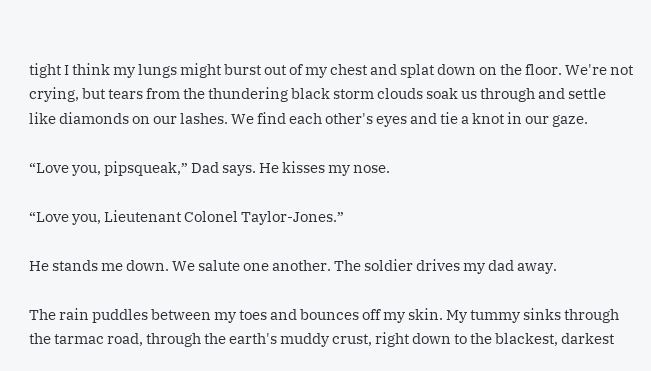tight I think my lungs might burst out of my chest and splat down on the floor. We're not crying, but tears from the thundering black storm clouds soak us through and settle like diamonds on our lashes. We find each other's eyes and tie a knot in our gaze.

“Love you, pipsqueak,” Dad says. He kisses my nose.

“Love you, Lieutenant Colonel Taylor-Jones.”

He stands me down. We salute one another. The soldier drives my dad away.

The rain puddles between my toes and bounces off my skin. My tummy sinks through the tarmac road, through the earth's muddy crust, right down to the blackest, darkest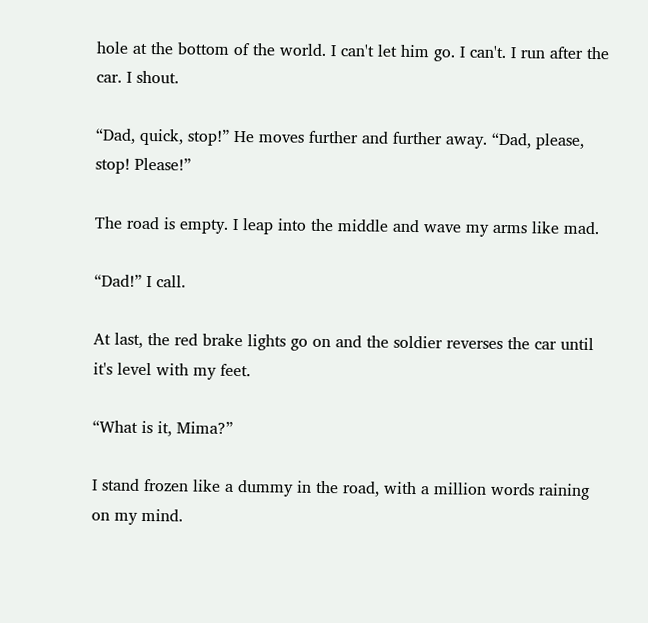hole at the bottom of the world. I can't let him go. I can't. I run after the car. I shout.

“Dad, quick, stop!” He moves further and further away. “Dad, please, stop! Please!”

The road is empty. I leap into the middle and wave my arms like mad.

“Dad!” I call.

At last, the red brake lights go on and the soldier reverses the car until it's level with my feet.

“What is it, Mima?”

I stand frozen like a dummy in the road, with a million words raining on my mind.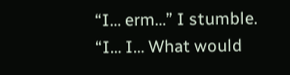“I… erm…” I stumble. “I… I… What would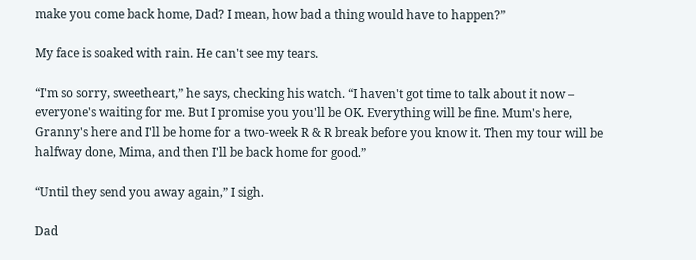make you come back home, Dad? I mean, how bad a thing would have to happen?”

My face is soaked with rain. He can't see my tears.

“I'm so sorry, sweetheart,” he says, checking his watch. “I haven't got time to talk about it now – everyone's waiting for me. But I promise you you'll be OK. Everything will be fine. Mum's here, Granny's here and I'll be home for a two-week R & R break before you know it. Then my tour will be halfway done, Mima, and then I'll be back home for good.”

“Until they send you away again,” I sigh.

Dad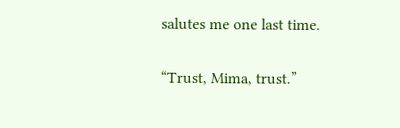salutes me one last time.

“Trust, Mima, trust.”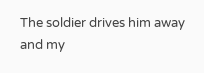The soldier drives him away and my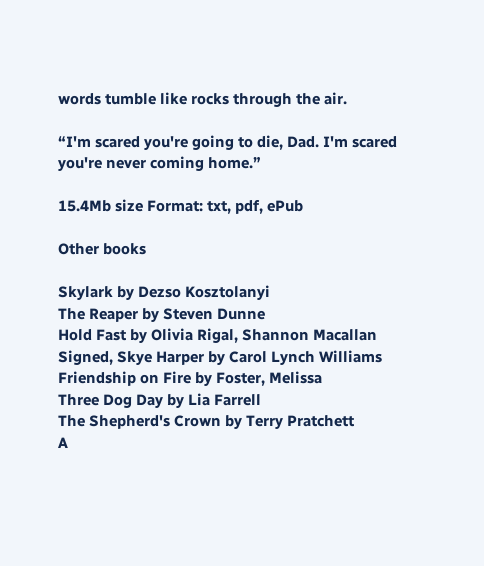words tumble like rocks through the air.

“I'm scared you're going to die, Dad. I'm scared you're never coming home.”

15.4Mb size Format: txt, pdf, ePub

Other books

Skylark by Dezso Kosztolanyi
The Reaper by Steven Dunne
Hold Fast by Olivia Rigal, Shannon Macallan
Signed, Skye Harper by Carol Lynch Williams
Friendship on Fire by Foster, Melissa
Three Dog Day by Lia Farrell
The Shepherd's Crown by Terry Pratchett
A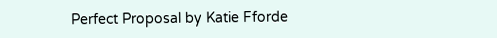Perfect Proposal by Katie Fforde